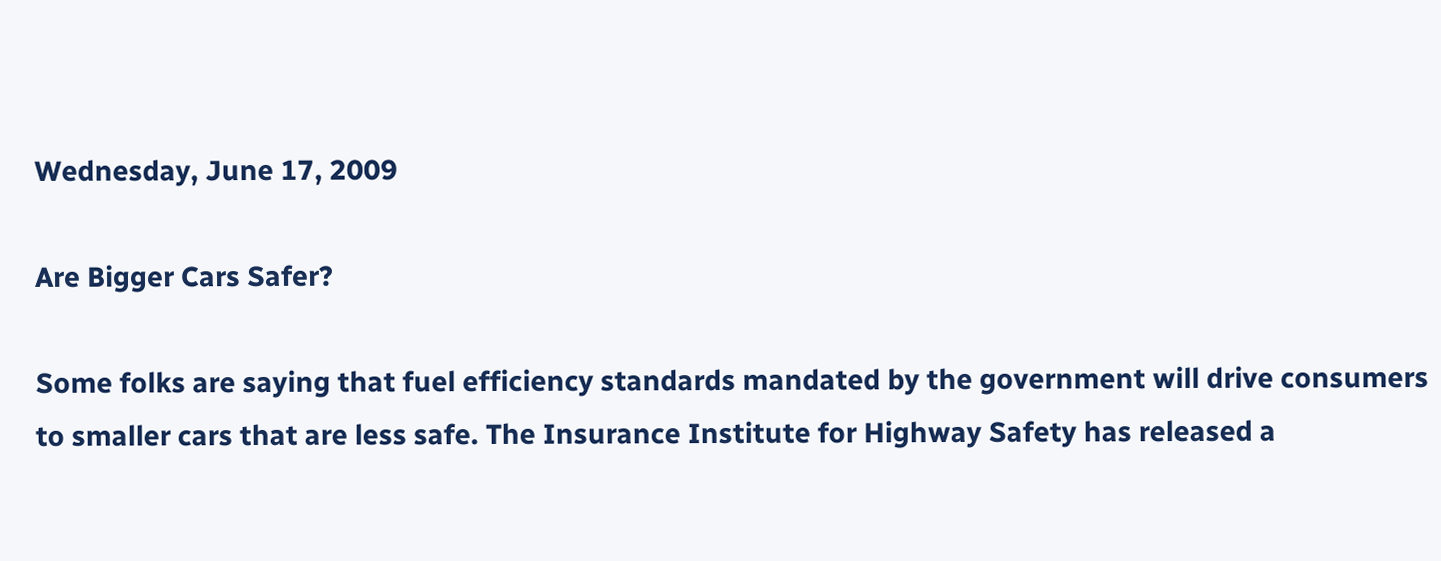Wednesday, June 17, 2009

Are Bigger Cars Safer?

Some folks are saying that fuel efficiency standards mandated by the government will drive consumers to smaller cars that are less safe. The Insurance Institute for Highway Safety has released a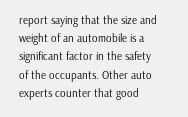report saying that the size and weight of an automobile is a significant factor in the safety of the occupants. Other auto experts counter that good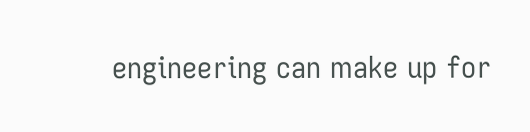engineering can make up for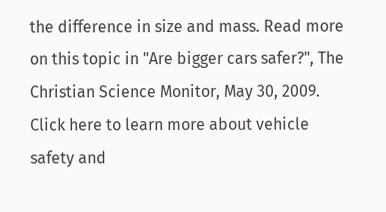the difference in size and mass. Read more on this topic in "Are bigger cars safer?", The Christian Science Monitor, May 30, 2009. Click here to learn more about vehicle safety and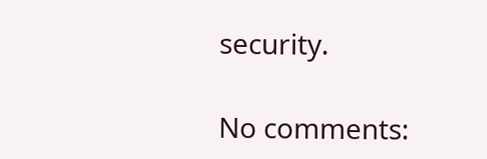security.

No comments: